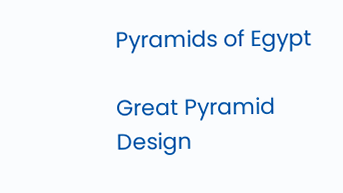Pyramids of Egypt

Great Pyramid Design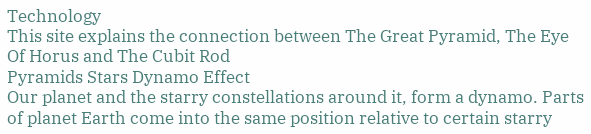Technology
This site explains the connection between The Great Pyramid, The Eye Of Horus and The Cubit Rod
Pyramids Stars Dynamo Effect
Our planet and the starry constellations around it, form a dynamo. Parts of planet Earth come into the same position relative to certain starry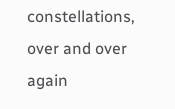constellations, over and over again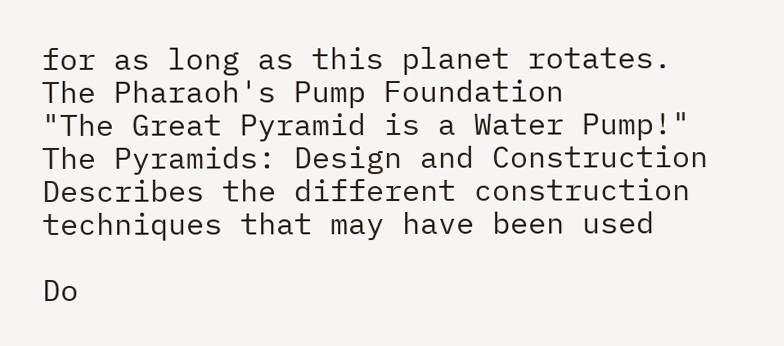for as long as this planet rotates.
The Pharaoh's Pump Foundation
"The Great Pyramid is a Water Pump!"
The Pyramids: Design and Construction
Describes the different construction techniques that may have been used

Do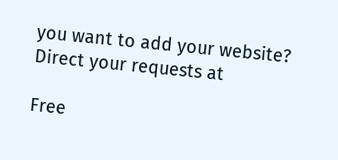you want to add your website? Direct your requests at

Free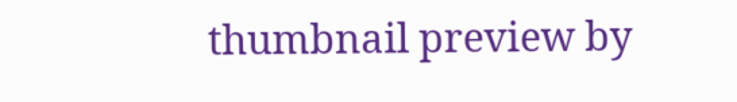thumbnail preview by